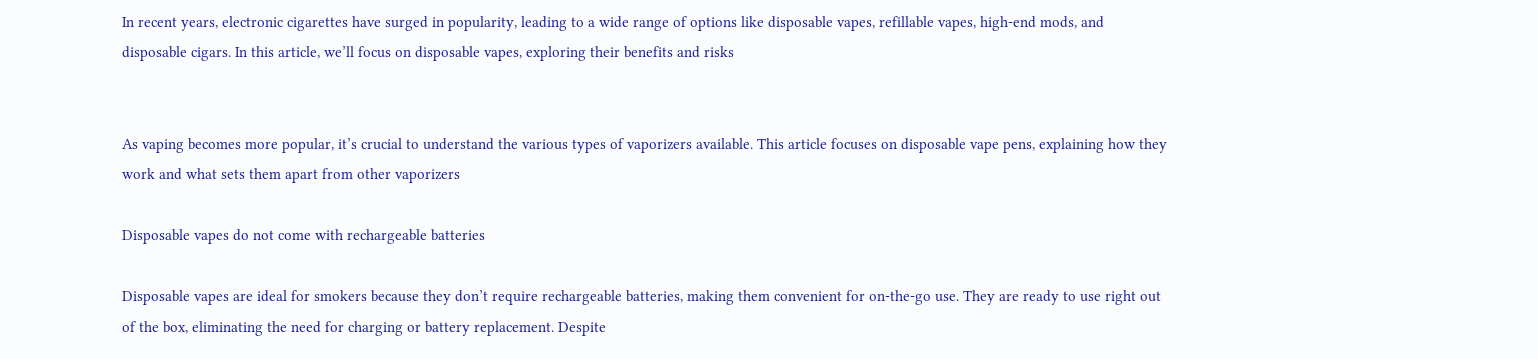In recent years, electronic cigarettes have surged in popularity, leading to a wide range of options like disposable vapes, refillable vapes, high-end mods, and disposable cigars. In this article, we’ll focus on disposable vapes, exploring their benefits and risks


As vaping becomes more popular, it’s crucial to understand the various types of vaporizers available. This article focuses on disposable vape pens, explaining how they work and what sets them apart from other vaporizers

Disposable vapes do not come with rechargeable batteries

Disposable vapes are ideal for smokers because they don’t require rechargeable batteries, making them convenient for on-the-go use. They are ready to use right out of the box, eliminating the need for charging or battery replacement. Despite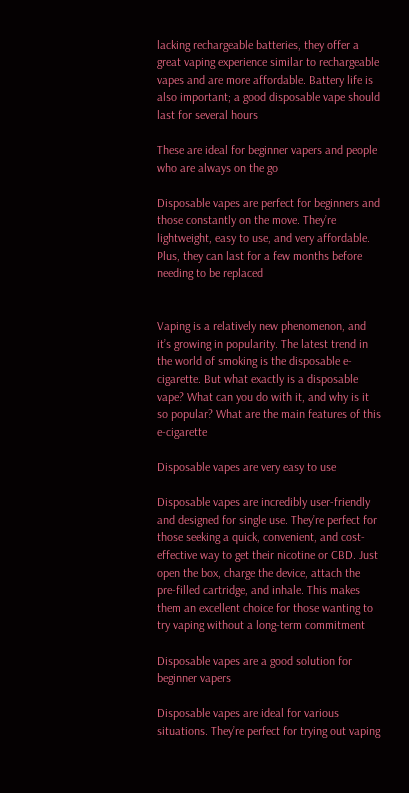lacking rechargeable batteries, they offer a great vaping experience similar to rechargeable vapes and are more affordable. Battery life is also important; a good disposable vape should last for several hours

These are ideal for beginner vapers and people who are always on the go

Disposable vapes are perfect for beginners and those constantly on the move. They’re lightweight, easy to use, and very affordable. Plus, they can last for a few months before needing to be replaced


Vaping is a relatively new phenomenon, and it’s growing in popularity. The latest trend in the world of smoking is the disposable e-cigarette. But what exactly is a disposable vape? What can you do with it, and why is it so popular? What are the main features of this e-cigarette

Disposable vapes are very easy to use

Disposable vapes are incredibly user-friendly and designed for single use. They’re perfect for those seeking a quick, convenient, and cost-effective way to get their nicotine or CBD. Just open the box, charge the device, attach the pre-filled cartridge, and inhale. This makes them an excellent choice for those wanting to try vaping without a long-term commitment

Disposable vapes are a good solution for beginner vapers

Disposable vapes are ideal for various situations. They’re perfect for trying out vaping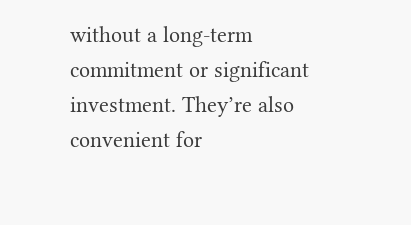without a long-term commitment or significant investment. They’re also convenient for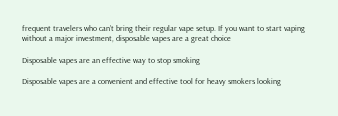frequent travelers who can’t bring their regular vape setup. If you want to start vaping without a major investment, disposable vapes are a great choice

Disposable vapes are an effective way to stop smoking

Disposable vapes are a convenient and effective tool for heavy smokers looking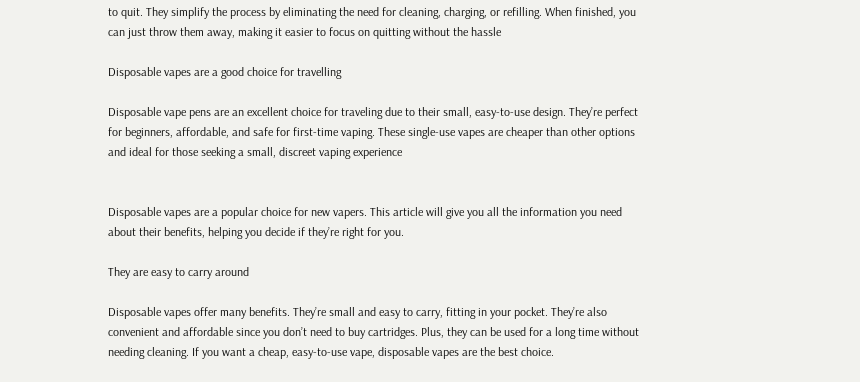to quit. They simplify the process by eliminating the need for cleaning, charging, or refilling. When finished, you can just throw them away, making it easier to focus on quitting without the hassle

Disposable vapes are a good choice for travelling

Disposable vape pens are an excellent choice for traveling due to their small, easy-to-use design. They’re perfect for beginners, affordable, and safe for first-time vaping. These single-use vapes are cheaper than other options and ideal for those seeking a small, discreet vaping experience


Disposable vapes are a popular choice for new vapers. This article will give you all the information you need about their benefits, helping you decide if they’re right for you.

They are easy to carry around

Disposable vapes offer many benefits. They’re small and easy to carry, fitting in your pocket. They’re also convenient and affordable since you don’t need to buy cartridges. Plus, they can be used for a long time without needing cleaning. If you want a cheap, easy-to-use vape, disposable vapes are the best choice.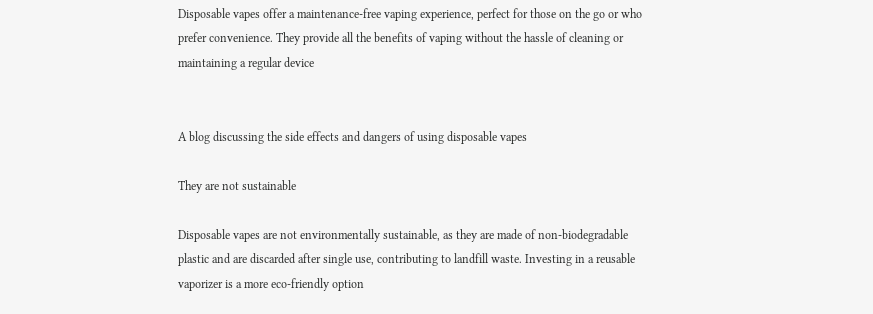Disposable vapes offer a maintenance-free vaping experience, perfect for those on the go or who prefer convenience. They provide all the benefits of vaping without the hassle of cleaning or maintaining a regular device


A blog discussing the side effects and dangers of using disposable vapes

They are not sustainable

Disposable vapes are not environmentally sustainable, as they are made of non-biodegradable plastic and are discarded after single use, contributing to landfill waste. Investing in a reusable vaporizer is a more eco-friendly option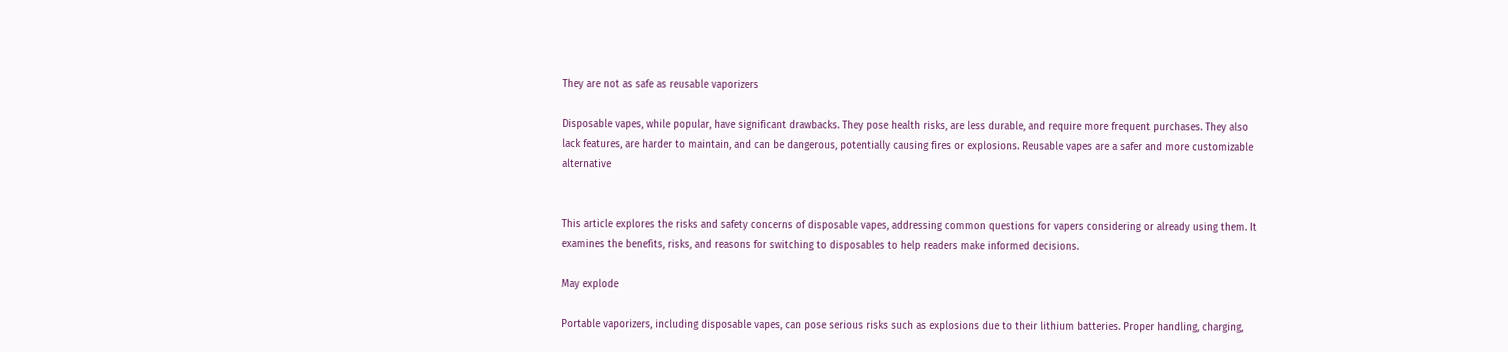They are not as safe as reusable vaporizers

Disposable vapes, while popular, have significant drawbacks. They pose health risks, are less durable, and require more frequent purchases. They also lack features, are harder to maintain, and can be dangerous, potentially causing fires or explosions. Reusable vapes are a safer and more customizable alternative


This article explores the risks and safety concerns of disposable vapes, addressing common questions for vapers considering or already using them. It examines the benefits, risks, and reasons for switching to disposables to help readers make informed decisions.

May explode

Portable vaporizers, including disposable vapes, can pose serious risks such as explosions due to their lithium batteries. Proper handling, charging,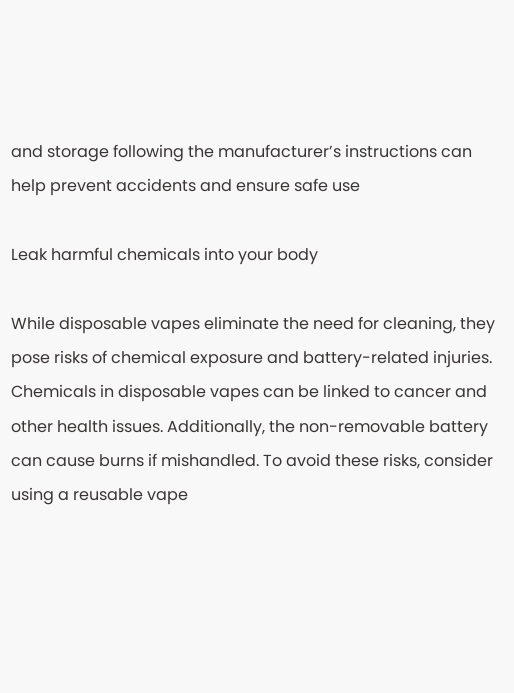and storage following the manufacturer’s instructions can help prevent accidents and ensure safe use

Leak harmful chemicals into your body

While disposable vapes eliminate the need for cleaning, they pose risks of chemical exposure and battery-related injuries. Chemicals in disposable vapes can be linked to cancer and other health issues. Additionally, the non-removable battery can cause burns if mishandled. To avoid these risks, consider using a reusable vape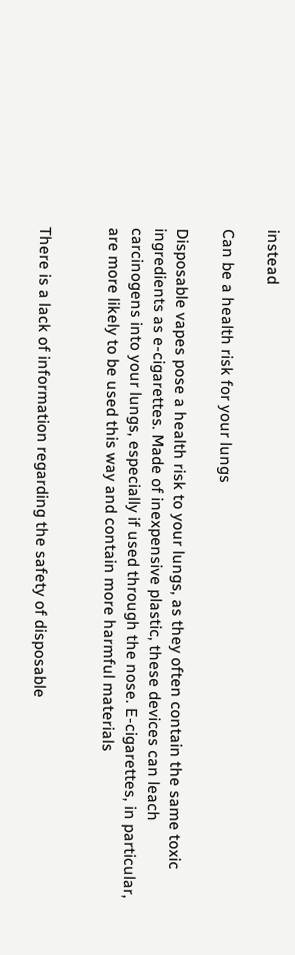instead

Can be a health risk for your lungs

Disposable vapes pose a health risk to your lungs, as they often contain the same toxic ingredients as e-cigarettes. Made of inexpensive plastic, these devices can leach carcinogens into your lungs, especially if used through the nose. E-cigarettes, in particular, are more likely to be used this way and contain more harmful materials


There is a lack of information regarding the safety of disposable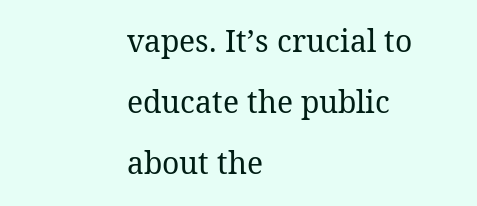vapes. It’s crucial to educate the public about the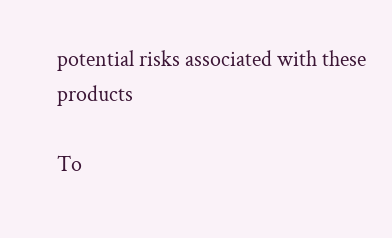potential risks associated with these products

To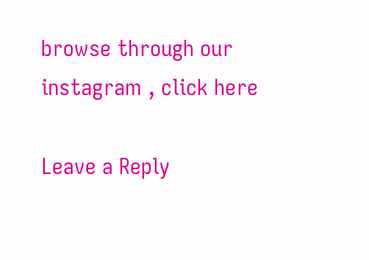browse through our instagram , click here

Leave a Reply